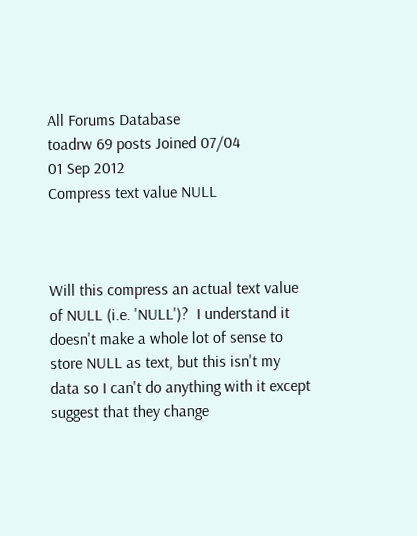All Forums Database
toadrw 69 posts Joined 07/04
01 Sep 2012
Compress text value NULL



Will this compress an actual text value of NULL (i.e. 'NULL')?  I understand it doesn't make a whole lot of sense to store NULL as text, but this isn't my data so I can't do anything with it except suggest that they change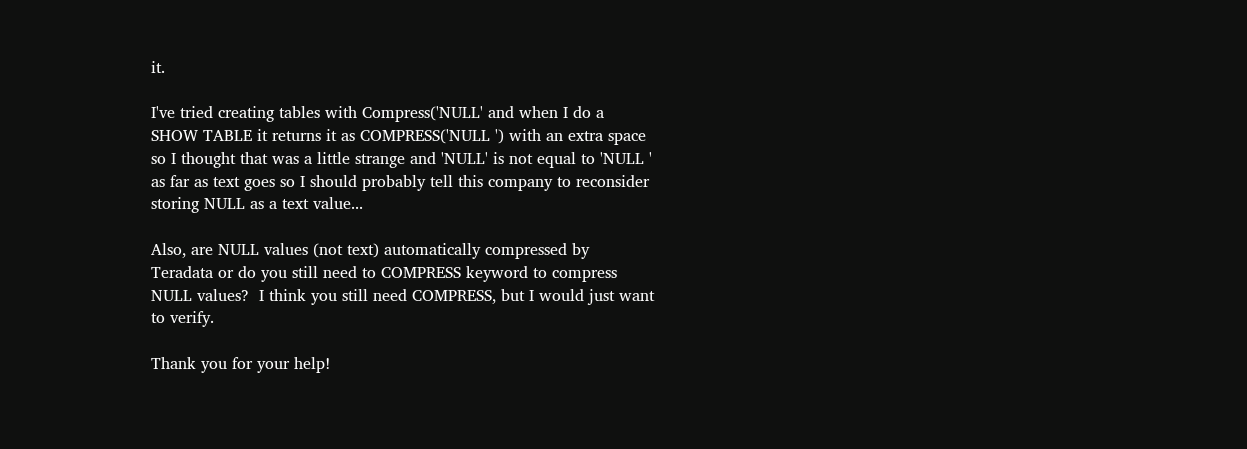it.

I've tried creating tables with Compress('NULL' and when I do a SHOW TABLE it returns it as COMPRESS('NULL ') with an extra space so I thought that was a little strange and 'NULL' is not equal to 'NULL ' as far as text goes so I should probably tell this company to reconsider storing NULL as a text value...

Also, are NULL values (not text) automatically compressed by Teradata or do you still need to COMPRESS keyword to compress NULL values?  I think you still need COMPRESS, but I would just want to verify.

Thank you for your help!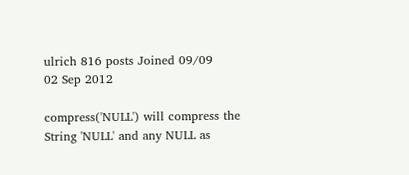ulrich 816 posts Joined 09/09
02 Sep 2012

compress('NULL') will compress the String 'NULL' and any NULL as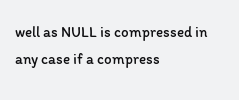well as NULL is compressed in any case if a compress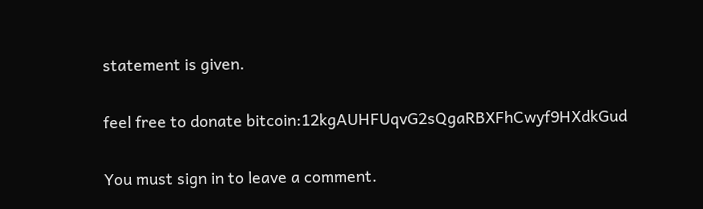statement is given.

feel free to donate bitcoin:12kgAUHFUqvG2sQgaRBXFhCwyf9HXdkGud

You must sign in to leave a comment.